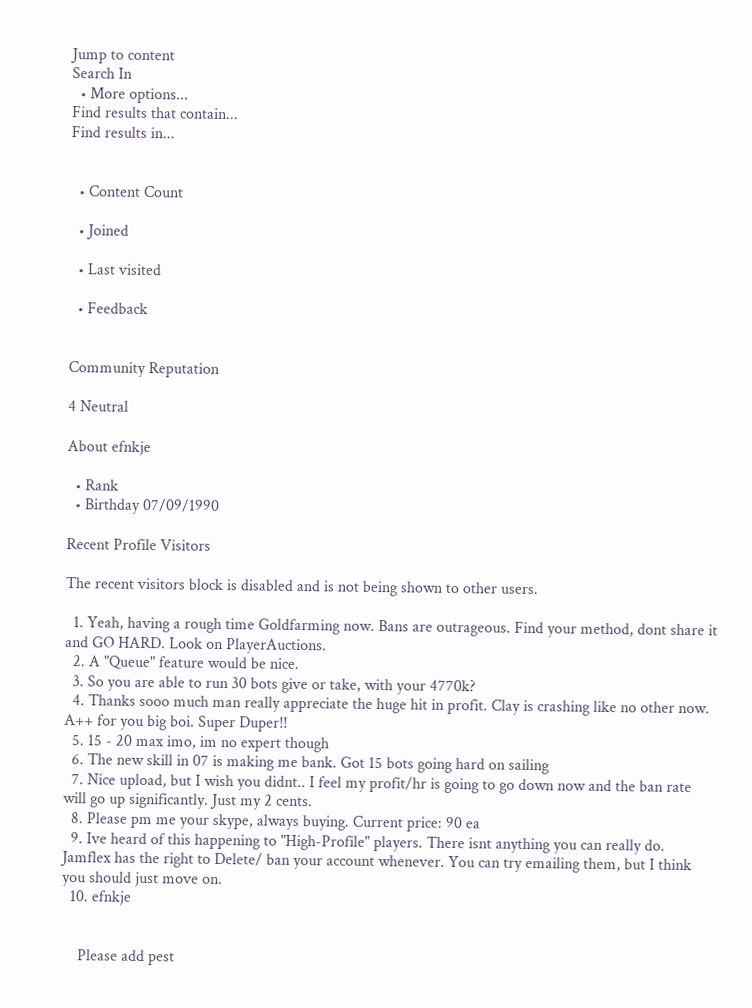Jump to content
Search In
  • More options...
Find results that contain...
Find results in...


  • Content Count

  • Joined

  • Last visited

  • Feedback


Community Reputation

4 Neutral

About efnkje

  • Rank
  • Birthday 07/09/1990

Recent Profile Visitors

The recent visitors block is disabled and is not being shown to other users.

  1. Yeah, having a rough time Goldfarming now. Bans are outrageous. Find your method, dont share it and GO HARD. Look on PlayerAuctions.
  2. A "Queue" feature would be nice.
  3. So you are able to run 30 bots give or take, with your 4770k?
  4. Thanks sooo much man really appreciate the huge hit in profit. Clay is crashing like no other now. A++ for you big boi. Super Duper!!
  5. 15 - 20 max imo, im no expert though
  6. The new skill in 07 is making me bank. Got 15 bots going hard on sailing
  7. Nice upload, but I wish you didnt.. I feel my profit/hr is going to go down now and the ban rate will go up significantly. Just my 2 cents.
  8. Please pm me your skype, always buying. Current price: 90 ea
  9. Ive heard of this happening to "High-Profile" players. There isnt anything you can really do. Jamflex has the right to Delete/ ban your account whenever. You can try emailing them, but I think you should just move on.
  10. efnkje


    Please add pest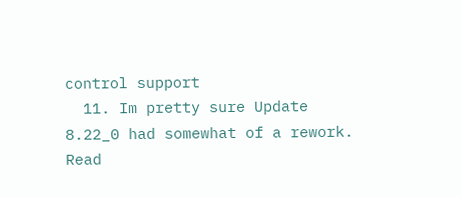control support
  11. Im pretty sure Update 8.22_0 had somewhat of a rework. Read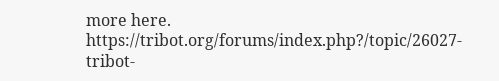more here. https://tribot.org/forums/index.php?/topic/26027-tribot-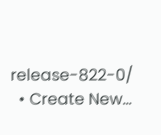release-822-0/
  • Create New...